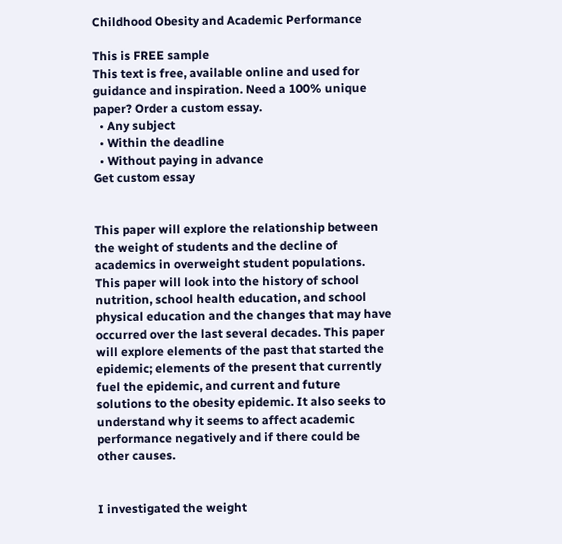Childhood Obesity and Academic Performance

This is FREE sample
This text is free, available online and used for guidance and inspiration. Need a 100% unique paper? Order a custom essay.
  • Any subject
  • Within the deadline
  • Without paying in advance
Get custom essay


This paper will explore the relationship between the weight of students and the decline of academics in overweight student populations. This paper will look into the history of school nutrition, school health education, and school physical education and the changes that may have occurred over the last several decades. This paper will explore elements of the past that started the epidemic; elements of the present that currently fuel the epidemic, and current and future solutions to the obesity epidemic. It also seeks to understand why it seems to affect academic performance negatively and if there could be other causes.


I investigated the weight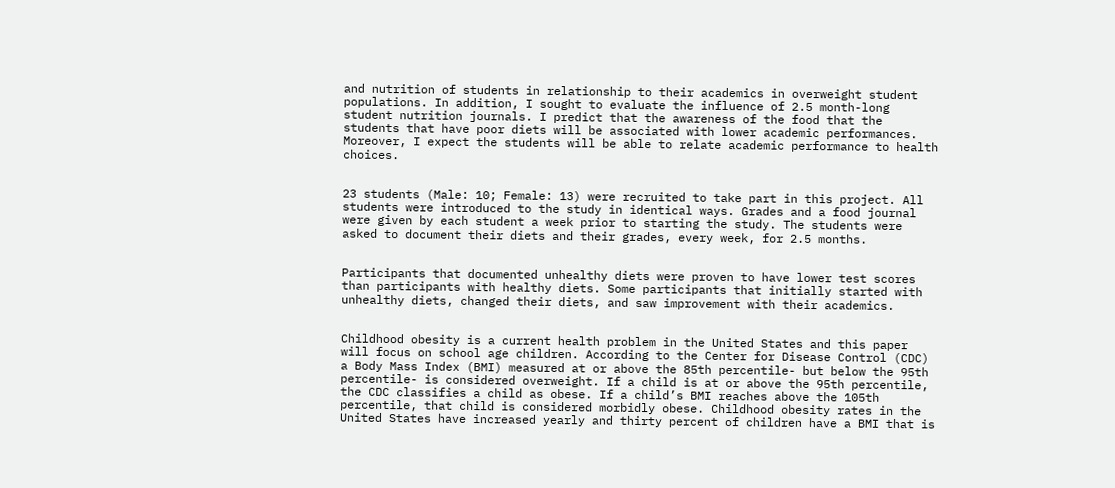and nutrition of students in relationship to their academics in overweight student populations. In addition, I sought to evaluate the influence of 2.5 month-long student nutrition journals. I predict that the awareness of the food that the students that have poor diets will be associated with lower academic performances. Moreover, I expect the students will be able to relate academic performance to health choices.


23 students (Male: 10; Female: 13) were recruited to take part in this project. All students were introduced to the study in identical ways. Grades and a food journal were given by each student a week prior to starting the study. The students were asked to document their diets and their grades, every week, for 2.5 months.


Participants that documented unhealthy diets were proven to have lower test scores than participants with healthy diets. Some participants that initially started with unhealthy diets, changed their diets, and saw improvement with their academics.


Childhood obesity is a current health problem in the United States and this paper will focus on school age children. According to the Center for Disease Control (CDC) a Body Mass Index (BMI) measured at or above the 85th percentile- but below the 95th percentile- is considered overweight. If a child is at or above the 95th percentile, the CDC classifies a child as obese. If a child’s BMI reaches above the 105th percentile, that child is considered morbidly obese. Childhood obesity rates in the United States have increased yearly and thirty percent of children have a BMI that is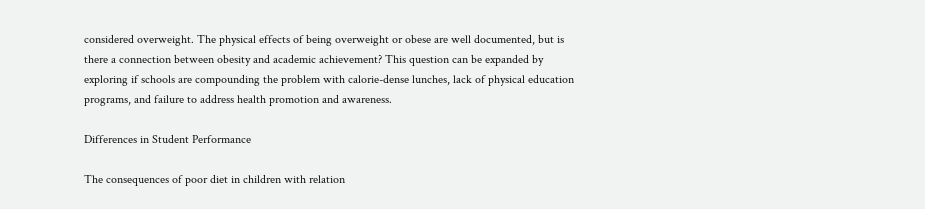considered overweight. The physical effects of being overweight or obese are well documented, but is there a connection between obesity and academic achievement? This question can be expanded by exploring if schools are compounding the problem with calorie-dense lunches, lack of physical education programs, and failure to address health promotion and awareness.

Differences in Student Performance

The consequences of poor diet in children with relation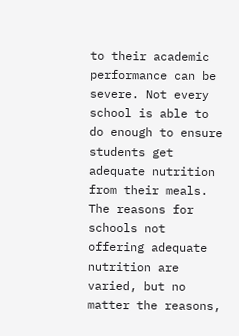to their academic performance can be severe. Not every school is able to do enough to ensure students get adequate nutrition from their meals. The reasons for schools not offering adequate nutrition are varied, but no matter the reasons,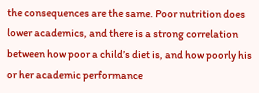the consequences are the same. Poor nutrition does lower academics, and there is a strong correlation between how poor a child’s diet is, and how poorly his or her academic performance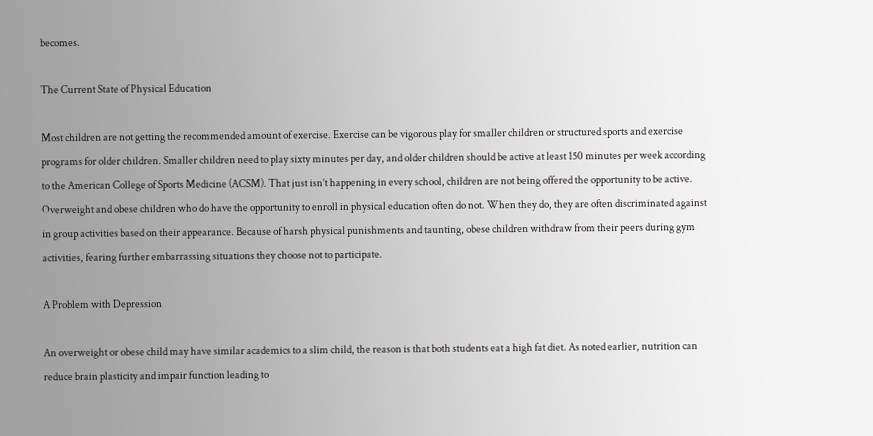becomes.

The Current State of Physical Education

Most children are not getting the recommended amount of exercise. Exercise can be vigorous play for smaller children or structured sports and exercise programs for older children. Smaller children need to play sixty minutes per day, and older children should be active at least 150 minutes per week according to the American College of Sports Medicine (ACSM). That just isn’t happening in every school, children are not being offered the opportunity to be active. Overweight and obese children who do have the opportunity to enroll in physical education often do not. When they do, they are often discriminated against in group activities based on their appearance. Because of harsh physical punishments and taunting, obese children withdraw from their peers during gym activities, fearing further embarrassing situations they choose not to participate.

A Problem with Depression

An overweight or obese child may have similar academics to a slim child, the reason is that both students eat a high fat diet. As noted earlier, nutrition can reduce brain plasticity and impair function leading to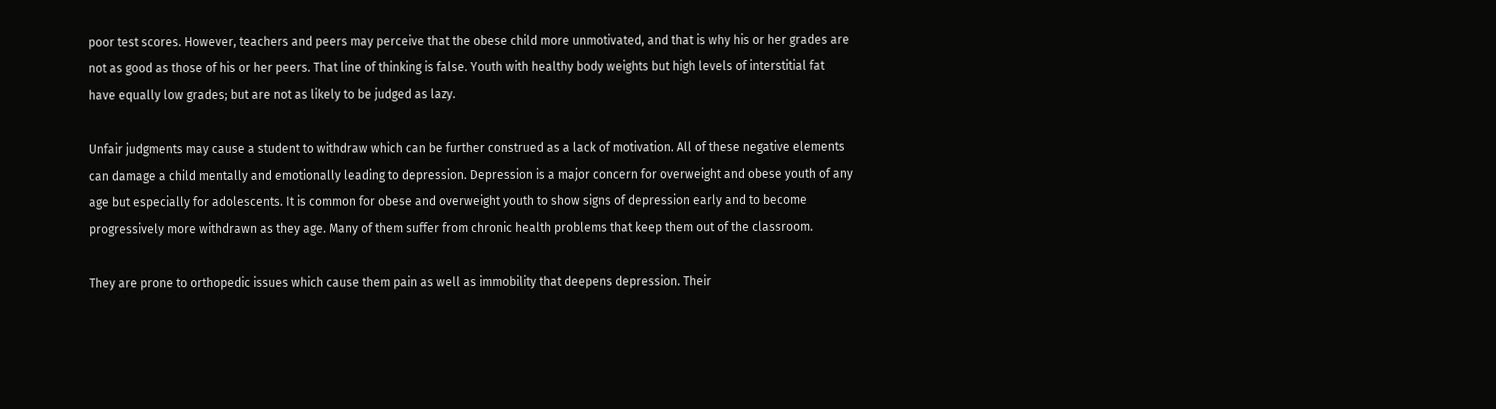poor test scores. However, teachers and peers may perceive that the obese child more unmotivated, and that is why his or her grades are not as good as those of his or her peers. That line of thinking is false. Youth with healthy body weights but high levels of interstitial fat have equally low grades; but are not as likely to be judged as lazy.

Unfair judgments may cause a student to withdraw which can be further construed as a lack of motivation. All of these negative elements can damage a child mentally and emotionally leading to depression. Depression is a major concern for overweight and obese youth of any age but especially for adolescents. It is common for obese and overweight youth to show signs of depression early and to become progressively more withdrawn as they age. Many of them suffer from chronic health problems that keep them out of the classroom.

They are prone to orthopedic issues which cause them pain as well as immobility that deepens depression. Their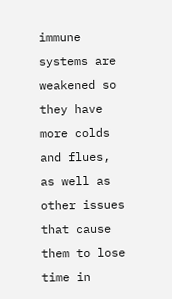immune systems are weakened so they have more colds and flues, as well as other issues that cause them to lose time in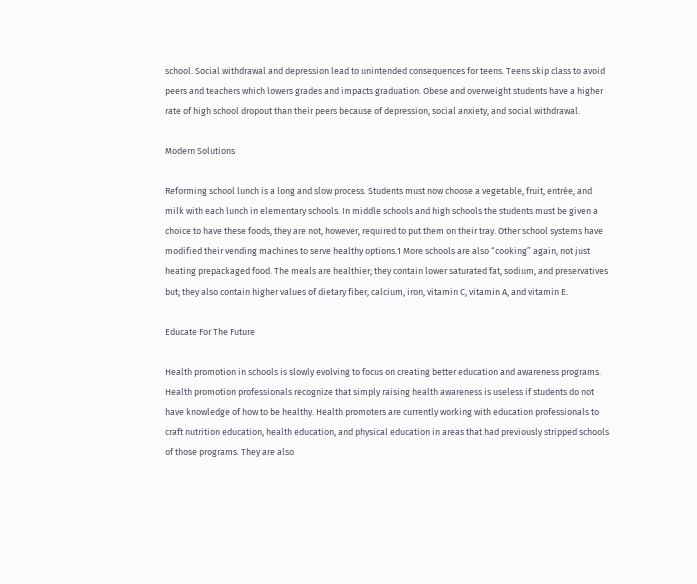school. Social withdrawal and depression lead to unintended consequences for teens. Teens skip class to avoid peers and teachers which lowers grades and impacts graduation. Obese and overweight students have a higher rate of high school dropout than their peers because of depression, social anxiety, and social withdrawal.

Modern Solutions

Reforming school lunch is a long and slow process. Students must now choose a vegetable, fruit, entrée, and milk with each lunch in elementary schools. In middle schools and high schools the students must be given a choice to have these foods, they are not, however, required to put them on their tray. Other school systems have modified their vending machines to serve healthy options.1 More schools are also “cooking” again, not just heating prepackaged food. The meals are healthier; they contain lower saturated fat, sodium, and preservatives but; they also contain higher values of dietary fiber, calcium, iron, vitamin C, vitamin A, and vitamin E.

Educate For The Future

Health promotion in schools is slowly evolving to focus on creating better education and awareness programs. Health promotion professionals recognize that simply raising health awareness is useless if students do not have knowledge of how to be healthy. Health promoters are currently working with education professionals to craft nutrition education, health education, and physical education in areas that had previously stripped schools of those programs. They are also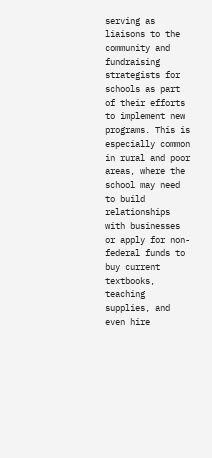serving as liaisons to the community and fundraising strategists for schools as part of their efforts to implement new programs. This is especially common in rural and poor areas, where the school may need to build relationships with businesses or apply for non-federal funds to buy current textbooks, teaching supplies, and even hire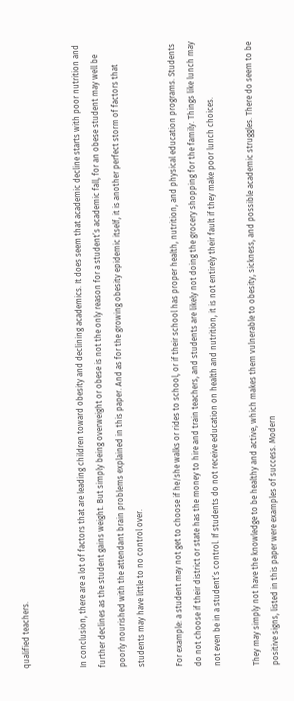qualified teachers.


In conclusion, there are a lot of factors that are leading children toward obesity and declining academics. It does seem that academic decline starts with poor nutrition and further declines as the student gains weight. But simply being overweight or obese is not the only reason for a student’s academic fall, for an obese student may well be poorly nourished with the attendant brain problems explained in this paper. And as for the growing obesity epidemic itself, it is another perfect storm of factors that students may have little to no control over.

For example: a student may not get to choose if he/she walks or rides to school, or if their school has proper health, nutrition, and physical education programs. Students do not choose if their district or state has the money to hire and train teachers, and students are likely not doing the grocery shopping for the family. Things like lunch may not even be in a student’s control. If students do not receive education on health and nutrition, it is not entirely their fault if they make poor lunch choices.

They may simply not have the knowledge to be healthy and active, which makes them vulnerable to obesity, sickness, and possible academic struggles. There do seem to be positive signs, listed in this paper were examples of success. Modern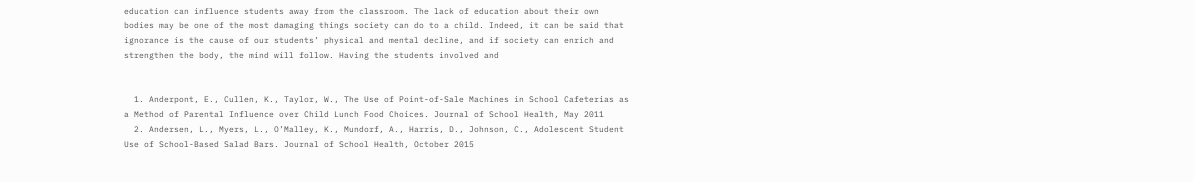education can influence students away from the classroom. The lack of education about their own bodies may be one of the most damaging things society can do to a child. Indeed, it can be said that ignorance is the cause of our students’ physical and mental decline, and if society can enrich and strengthen the body, the mind will follow. Having the students involved and


  1. Anderpont, E., Cullen, K., Taylor, W., The Use of Point-of-Sale Machines in School Cafeterias as a Method of Parental Influence over Child Lunch Food Choices. Journal of School Health, May 2011
  2. Andersen, L., Myers, L., O’Malley, K., Mundorf, A., Harris, D., Johnson, C., Adolescent Student Use of School-Based Salad Bars. Journal of School Health, October 2015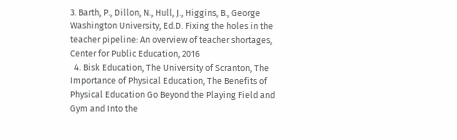3. Barth, P., Dillon, N., Hull, J., Higgins, B., George Washington University, Ed.D. Fixing the holes in the teacher pipeline: An overview of teacher shortages, Center for Public Education, 2016
  4. Bisk Education, The University of Scranton, The Importance of Physical Education, The Benefits of Physical Education Go Beyond the Playing Field and Gym and Into the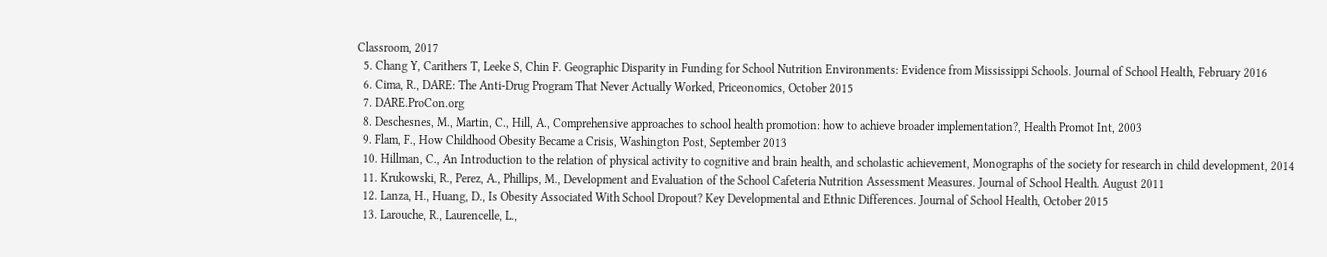Classroom, 2017
  5. Chang Y, Carithers T, Leeke S, Chin F. Geographic Disparity in Funding for School Nutrition Environments: Evidence from Mississippi Schools. Journal of School Health, February 2016
  6. Cima, R., DARE: The Anti-Drug Program That Never Actually Worked, Priceonomics, October 2015
  7. DARE.ProCon.org
  8. Deschesnes, M., Martin, C., Hill, A., Comprehensive approaches to school health promotion: how to achieve broader implementation?, Health Promot Int, 2003
  9. Flam, F., How Childhood Obesity Became a Crisis, Washington Post, September 2013
  10. Hillman, C., An Introduction to the relation of physical activity to cognitive and brain health, and scholastic achievement, Monographs of the society for research in child development, 2014
  11. Krukowski, R., Perez, A., Phillips, M., Development and Evaluation of the School Cafeteria Nutrition Assessment Measures. Journal of School Health. August 2011
  12. Lanza, H., Huang, D., Is Obesity Associated With School Dropout? Key Developmental and Ethnic Differences. Journal of School Health, October 2015
  13. Larouche, R., Laurencelle, L.,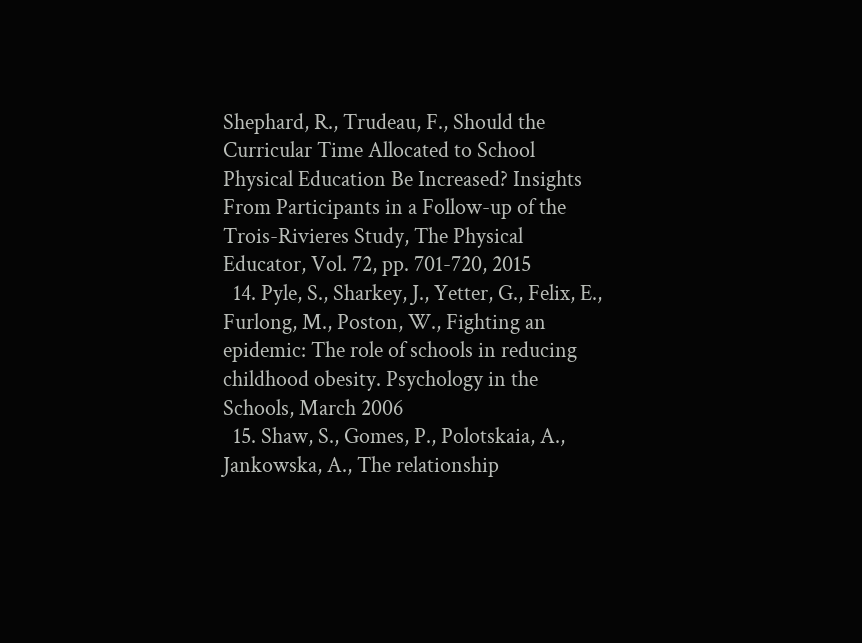Shephard, R., Trudeau, F., Should the Curricular Time Allocated to School Physical Education Be Increased? Insights From Participants in a Follow-up of the Trois-Rivieres Study, The Physical Educator, Vol. 72, pp. 701-720, 2015
  14. Pyle, S., Sharkey, J., Yetter, G., Felix, E., Furlong, M., Poston, W., Fighting an epidemic: The role of schools in reducing childhood obesity. Psychology in the Schools, March 2006
  15. Shaw, S., Gomes, P., Polotskaia, A., Jankowska, A., The relationship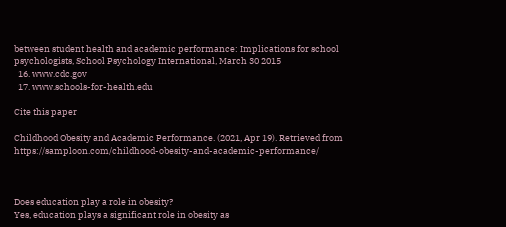between student health and academic performance: Implications for school psychologists, School Psychology International, March 30 2015
  16. www.cdc.gov
  17. www.schools-for-health.edu

Cite this paper

Childhood Obesity and Academic Performance. (2021, Apr 19). Retrieved from https://samploon.com/childhood-obesity-and-academic-performance/



Does education play a role in obesity?
Yes, education plays a significant role in obesity as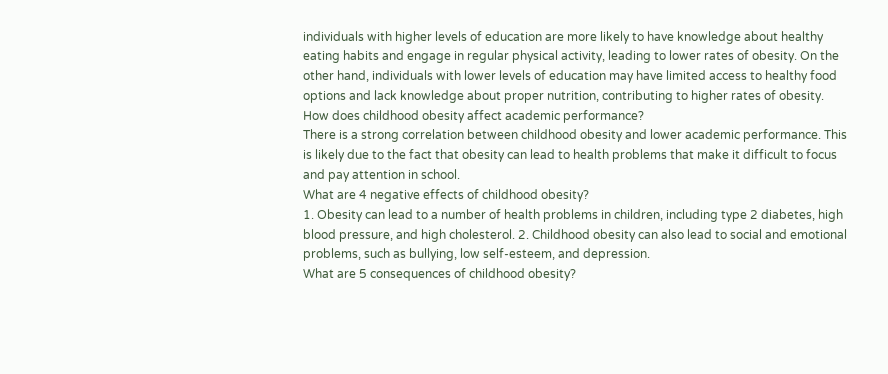individuals with higher levels of education are more likely to have knowledge about healthy eating habits and engage in regular physical activity, leading to lower rates of obesity. On the other hand, individuals with lower levels of education may have limited access to healthy food options and lack knowledge about proper nutrition, contributing to higher rates of obesity.
How does childhood obesity affect academic performance?
There is a strong correlation between childhood obesity and lower academic performance. This is likely due to the fact that obesity can lead to health problems that make it difficult to focus and pay attention in school.
What are 4 negative effects of childhood obesity?
1. Obesity can lead to a number of health problems in children, including type 2 diabetes, high blood pressure, and high cholesterol. 2. Childhood obesity can also lead to social and emotional problems, such as bullying, low self-esteem, and depression.
What are 5 consequences of childhood obesity?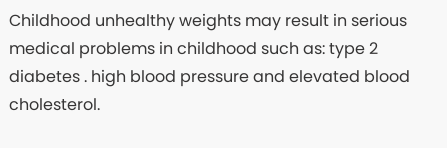Childhood unhealthy weights may result in serious medical problems in childhood such as: type 2 diabetes . high blood pressure and elevated blood cholesterol.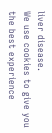liver disease.
We use cookies to give you the best experience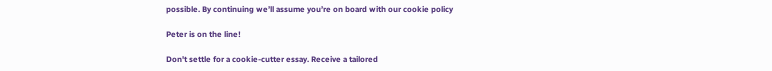possible. By continuing we’ll assume you’re on board with our cookie policy

Peter is on the line!

Don't settle for a cookie-cutter essay. Receive a tailored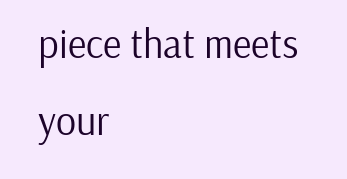piece that meets your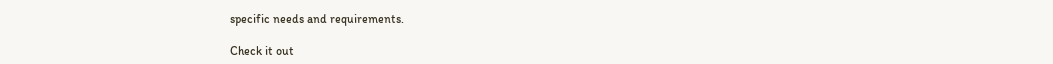specific needs and requirements.

Check it out